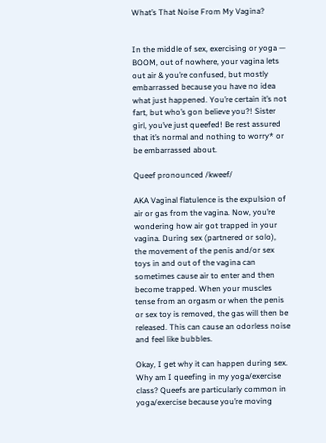What’s That Noise From My Vagina?


In the middle of sex, exercising or yoga — BOOM, out of nowhere, your vagina lets out air & you’re confused, but mostly embarrassed because you have no idea what just happened. You’re certain it’s not fart, but who’s gon believe you?! Sister girl, you’ve just queefed! Be rest assured that it’s normal and nothing to worry* or be embarrassed about.

Queef pronounced /kweef/

AKA Vaginal flatulence is the expulsion of air or gas from the vagina. Now, you’re wondering how air got trapped in your vagina. During sex (partnered or solo), the movement of the penis and/or sex toys in and out of the vagina can sometimes cause air to enter and then become trapped. When your muscles tense from an orgasm or when the penis or sex toy is removed, the gas will then be released. This can cause an odorless noise and feel like bubbles.

Okay, I get why it can happen during sex. Why am I queefing in my yoga/exercise class? Queefs are particularly common in yoga/exercise because you’re moving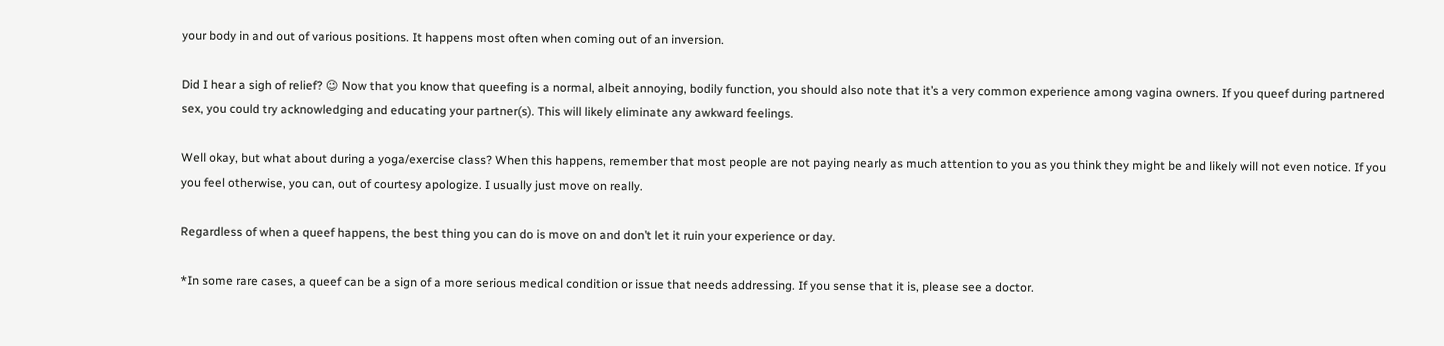your body in and out of various positions. It happens most often when coming out of an inversion.

Did I hear a sigh of relief? 😉 Now that you know that queefing is a normal, albeit annoying, bodily function, you should also note that it’s a very common experience among vagina owners. If you queef during partnered sex, you could try acknowledging and educating your partner(s). This will likely eliminate any awkward feelings.

Well okay, but what about during a yoga/exercise class? When this happens, remember that most people are not paying nearly as much attention to you as you think they might be and likely will not even notice. If you you feel otherwise, you can, out of courtesy apologize. I usually just move on really.

Regardless of when a queef happens, the best thing you can do is move on and don’t let it ruin your experience or day.

*In some rare cases, a queef can be a sign of a more serious medical condition or issue that needs addressing. If you sense that it is, please see a doctor.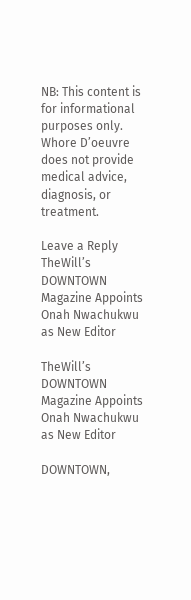NB: This content is for informational purposes only. Whore D’oeuvre does not provide medical advice, diagnosis, or treatment.

Leave a Reply
TheWill’s DOWNTOWN Magazine Appoints Onah Nwachukwu as New Editor

TheWill’s DOWNTOWN Magazine Appoints Onah Nwachukwu as New Editor

DOWNTOWN,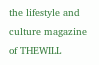the lifestyle and culture magazine of THEWILL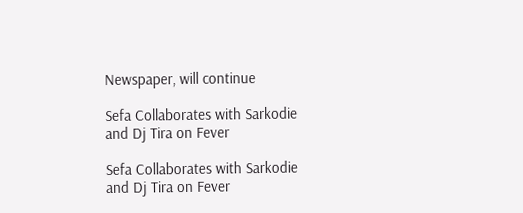Newspaper, will continue

Sefa Collaborates with Sarkodie and Dj Tira on Fever

Sefa Collaborates with Sarkodie and Dj Tira on Fever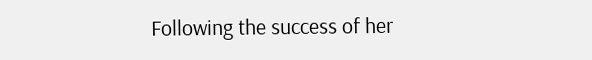Following the success of her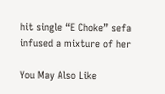hit single “E Choke” sefa infused a mixture of her

You May Also Like